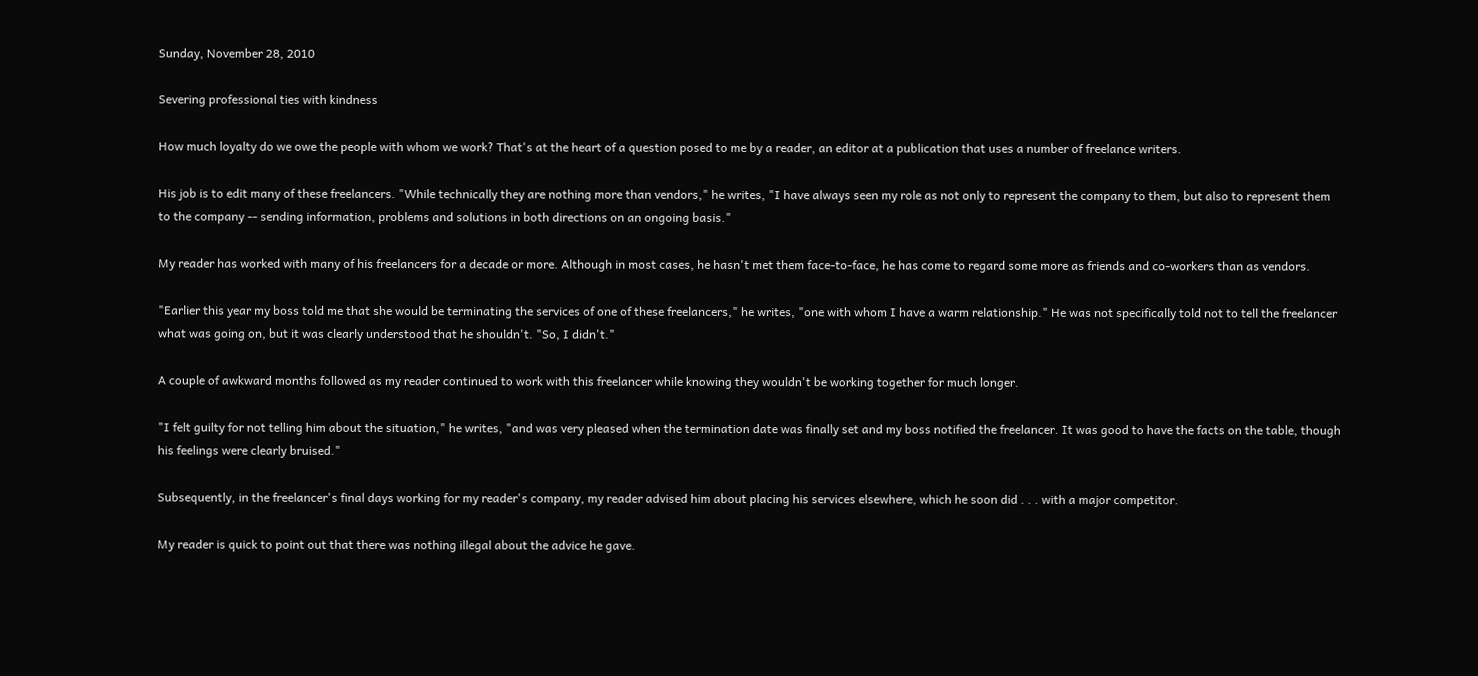Sunday, November 28, 2010

Severing professional ties with kindness

How much loyalty do we owe the people with whom we work? That's at the heart of a question posed to me by a reader, an editor at a publication that uses a number of freelance writers.

His job is to edit many of these freelancers. "While technically they are nothing more than vendors," he writes, "I have always seen my role as not only to represent the company to them, but also to represent them to the company -- sending information, problems and solutions in both directions on an ongoing basis."

My reader has worked with many of his freelancers for a decade or more. Although in most cases, he hasn't met them face-to-face, he has come to regard some more as friends and co-workers than as vendors.

"Earlier this year my boss told me that she would be terminating the services of one of these freelancers," he writes, "one with whom I have a warm relationship." He was not specifically told not to tell the freelancer what was going on, but it was clearly understood that he shouldn't. "So, I didn't."

A couple of awkward months followed as my reader continued to work with this freelancer while knowing they wouldn't be working together for much longer.

"I felt guilty for not telling him about the situation," he writes, "and was very pleased when the termination date was finally set and my boss notified the freelancer. It was good to have the facts on the table, though his feelings were clearly bruised."

Subsequently, in the freelancer's final days working for my reader's company, my reader advised him about placing his services elsewhere, which he soon did . . . with a major competitor.

My reader is quick to point out that there was nothing illegal about the advice he gave.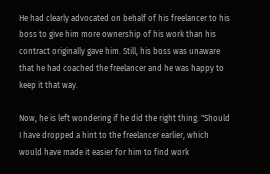He had clearly advocated on behalf of his freelancer to his boss to give him more ownership of his work than his contract originally gave him. Still, his boss was unaware that he had coached the freelancer and he was happy to keep it that way.

Now, he is left wondering if he did the right thing. "Should I have dropped a hint to the freelancer earlier, which would have made it easier for him to find work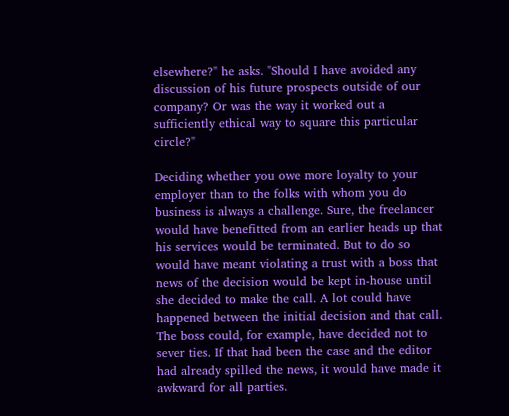elsewhere?" he asks. "Should I have avoided any discussion of his future prospects outside of our company? Or was the way it worked out a sufficiently ethical way to square this particular circle?"

Deciding whether you owe more loyalty to your employer than to the folks with whom you do business is always a challenge. Sure, the freelancer would have benefitted from an earlier heads up that his services would be terminated. But to do so would have meant violating a trust with a boss that news of the decision would be kept in-house until she decided to make the call. A lot could have happened between the initial decision and that call. The boss could, for example, have decided not to sever ties. If that had been the case and the editor had already spilled the news, it would have made it awkward for all parties.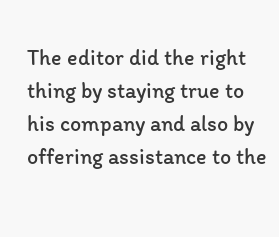The editor did the right thing by staying true to his company and also by offering assistance to the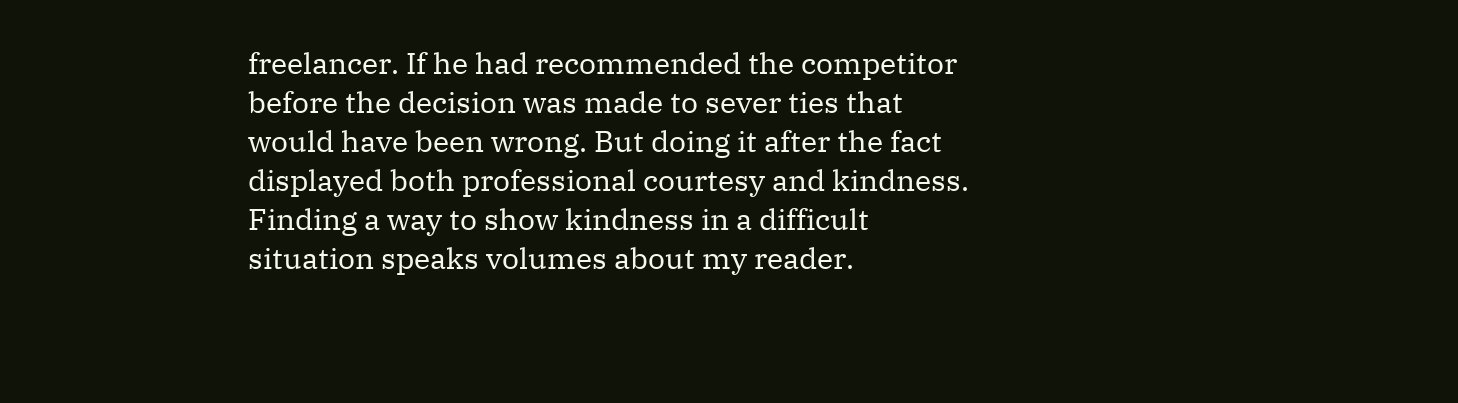freelancer. If he had recommended the competitor before the decision was made to sever ties that would have been wrong. But doing it after the fact displayed both professional courtesy and kindness. Finding a way to show kindness in a difficult situation speaks volumes about my reader.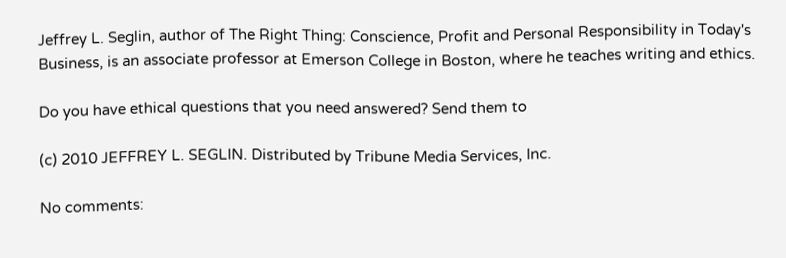Jeffrey L. Seglin, author of The Right Thing: Conscience, Profit and Personal Responsibility in Today's Business, is an associate professor at Emerson College in Boston, where he teaches writing and ethics.

Do you have ethical questions that you need answered? Send them to

(c) 2010 JEFFREY L. SEGLIN. Distributed by Tribune Media Services, Inc.

No comments: